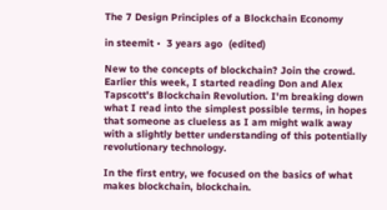The 7 Design Principles of a Blockchain Economy

in steemit •  3 years ago  (edited)

New to the concepts of blockchain? Join the crowd. Earlier this week, I started reading Don and Alex Tapscott's Blockchain Revolution. I'm breaking down what I read into the simplest possible terms, in hopes that someone as clueless as I am might walk away with a slightly better understanding of this potentially revolutionary technology.

In the first entry, we focused on the basics of what makes blockchain, blockchain.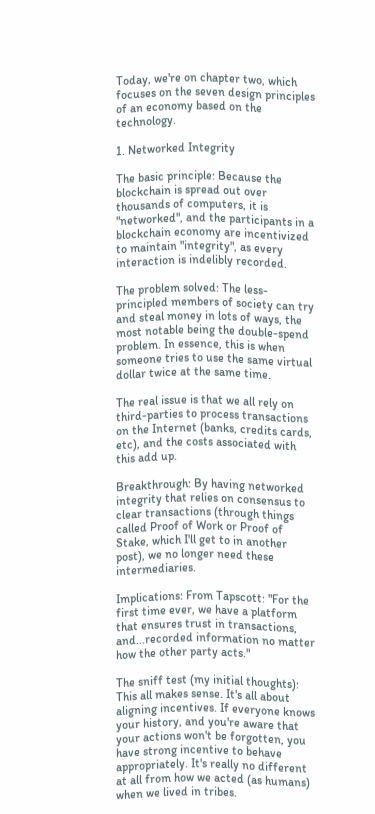Today, we're on chapter two, which focuses on the seven design principles of an economy based on the technology.

1. Networked Integrity

The basic principle: Because the blockchain is spread out over thousands of computers, it is "networked", and the participants in a blockchain economy are incentivized to maintain "integrity", as every interaction is indelibly recorded.

The problem solved: The less-principled members of society can try and steal money in lots of ways, the most notable being the double-spend problem. In essence, this is when someone tries to use the same virtual dollar twice at the same time.

The real issue is that we all rely on third-parties to process transactions on the Internet (banks, credits cards, etc), and the costs associated with this add up.

Breakthrough: By having networked integrity that relies on consensus to clear transactions (through things called Proof of Work or Proof of Stake, which I'll get to in another post), we no longer need these intermediaries.

Implications: From Tapscott: "For the first time ever, we have a platform that ensures trust in transactions, and...recorded information no matter how the other party acts."

The sniff test (my initial thoughts): This all makes sense. It's all about aligning incentives. If everyone knows your history, and you're aware that your actions won't be forgotten, you have strong incentive to behave appropriately. It's really no different at all from how we acted (as humans) when we lived in tribes.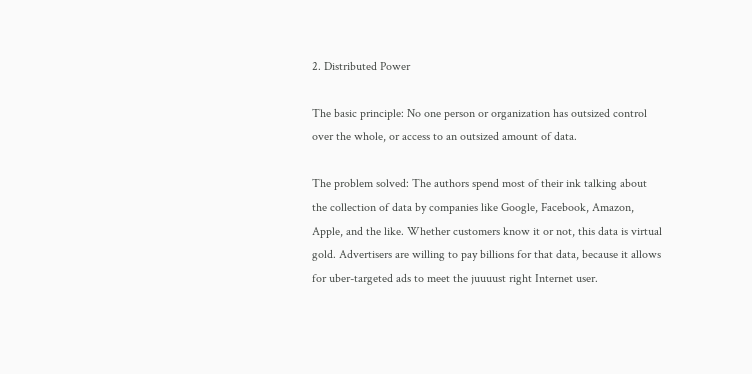2. Distributed Power

The basic principle: No one person or organization has outsized control over the whole, or access to an outsized amount of data.

The problem solved: The authors spend most of their ink talking about the collection of data by companies like Google, Facebook, Amazon, Apple, and the like. Whether customers know it or not, this data is virtual gold. Advertisers are willing to pay billions for that data, because it allows for uber-targeted ads to meet the juuuust right Internet user.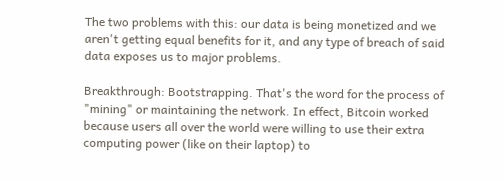The two problems with this: our data is being monetized and we aren't getting equal benefits for it, and any type of breach of said data exposes us to major problems.

Breakthrough: Bootstrapping. That's the word for the process of "mining" or maintaining the network. In effect, Bitcoin worked because users all over the world were willing to use their extra computing power (like on their laptop) to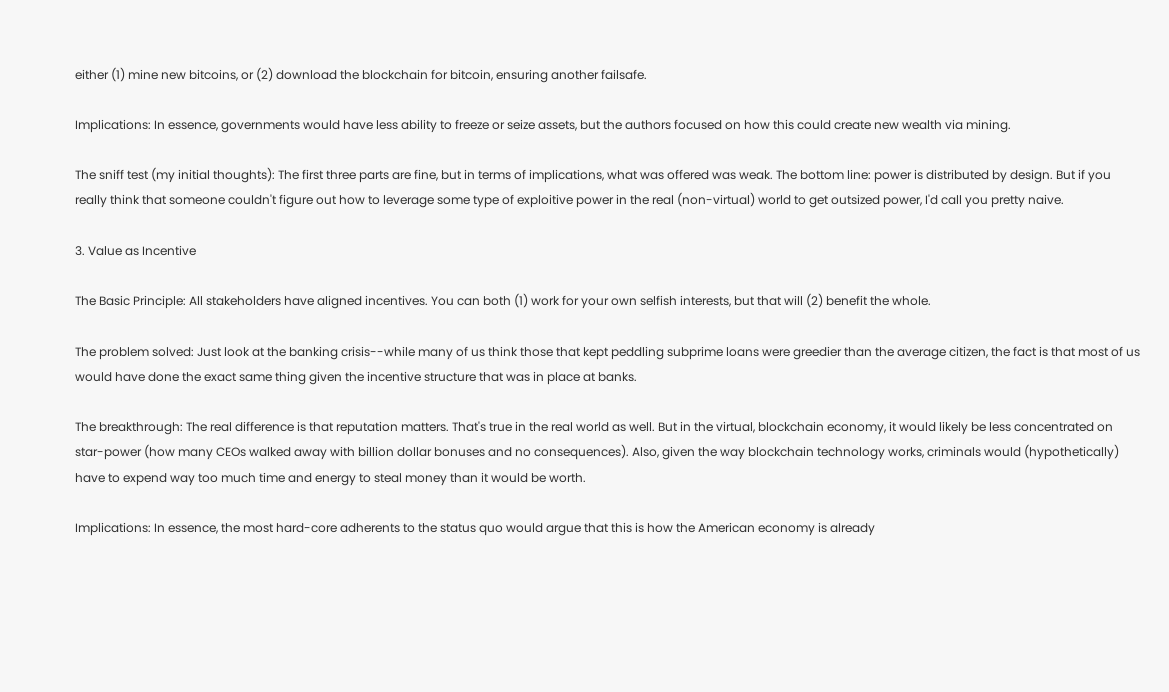either (1) mine new bitcoins, or (2) download the blockchain for bitcoin, ensuring another failsafe.

Implications: In essence, governments would have less ability to freeze or seize assets, but the authors focused on how this could create new wealth via mining.

The sniff test (my initial thoughts): The first three parts are fine, but in terms of implications, what was offered was weak. The bottom line: power is distributed by design. But if you really think that someone couldn't figure out how to leverage some type of exploitive power in the real (non-virtual) world to get outsized power, I'd call you pretty naive.

3. Value as Incentive

The Basic Principle: All stakeholders have aligned incentives. You can both (1) work for your own selfish interests, but that will (2) benefit the whole.

The problem solved: Just look at the banking crisis--while many of us think those that kept peddling subprime loans were greedier than the average citizen, the fact is that most of us would have done the exact same thing given the incentive structure that was in place at banks.

The breakthrough: The real difference is that reputation matters. That's true in the real world as well. But in the virtual, blockchain economy, it would likely be less concentrated on star-power (how many CEOs walked away with billion dollar bonuses and no consequences). Also, given the way blockchain technology works, criminals would (hypothetically) have to expend way too much time and energy to steal money than it would be worth.

Implications: In essence, the most hard-core adherents to the status quo would argue that this is how the American economy is already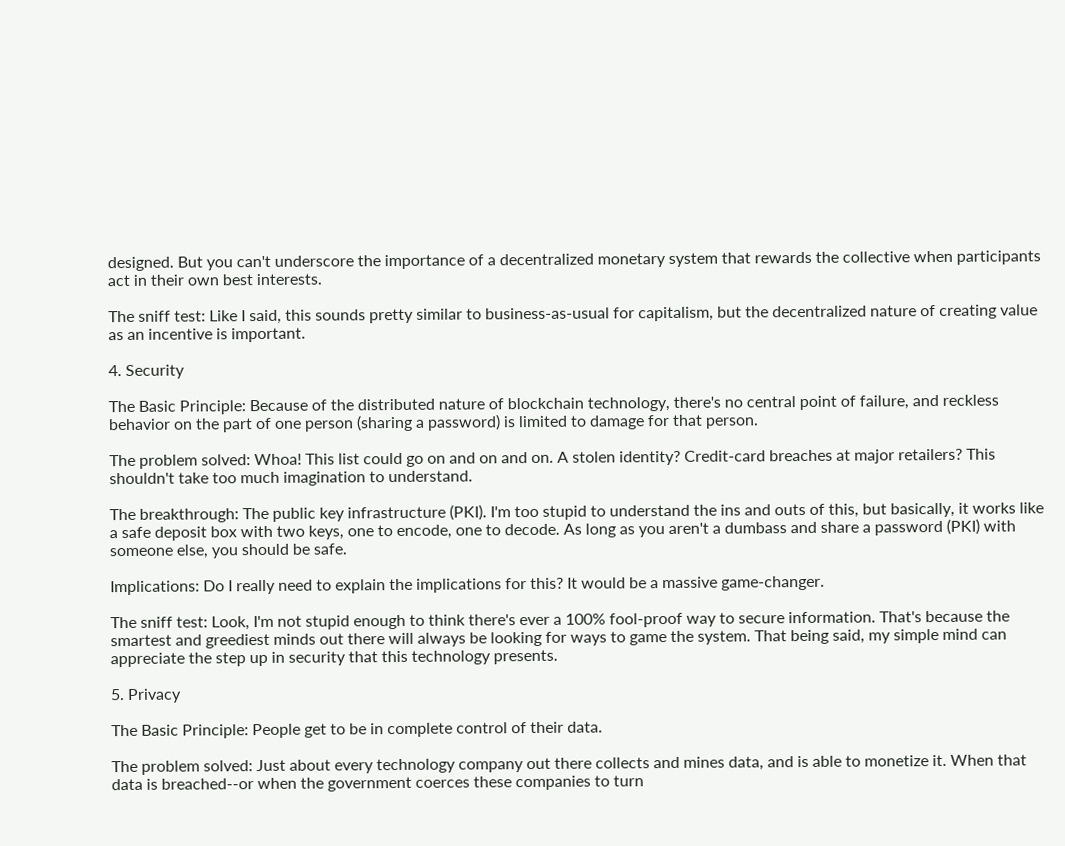designed. But you can't underscore the importance of a decentralized monetary system that rewards the collective when participants act in their own best interests.

The sniff test: Like I said, this sounds pretty similar to business-as-usual for capitalism, but the decentralized nature of creating value as an incentive is important.

4. Security

The Basic Principle: Because of the distributed nature of blockchain technology, there's no central point of failure, and reckless behavior on the part of one person (sharing a password) is limited to damage for that person.

The problem solved: Whoa! This list could go on and on and on. A stolen identity? Credit-card breaches at major retailers? This shouldn't take too much imagination to understand.

The breakthrough: The public key infrastructure (PKI). I'm too stupid to understand the ins and outs of this, but basically, it works like a safe deposit box with two keys, one to encode, one to decode. As long as you aren't a dumbass and share a password (PKI) with someone else, you should be safe.

Implications: Do I really need to explain the implications for this? It would be a massive game-changer.

The sniff test: Look, I'm not stupid enough to think there's ever a 100% fool-proof way to secure information. That's because the smartest and greediest minds out there will always be looking for ways to game the system. That being said, my simple mind can appreciate the step up in security that this technology presents.

5. Privacy

The Basic Principle: People get to be in complete control of their data.

The problem solved: Just about every technology company out there collects and mines data, and is able to monetize it. When that data is breached--or when the government coerces these companies to turn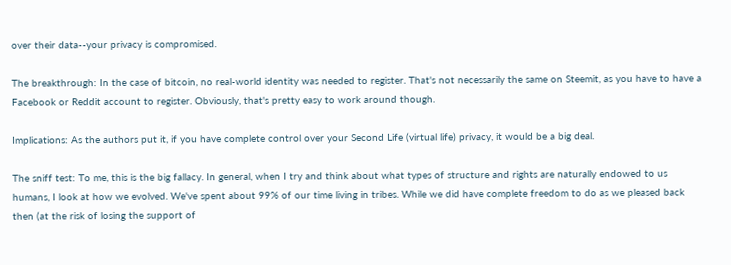over their data--your privacy is compromised.

The breakthrough: In the case of bitcoin, no real-world identity was needed to register. That's not necessarily the same on Steemit, as you have to have a Facebook or Reddit account to register. Obviously, that's pretty easy to work around though.

Implications: As the authors put it, if you have complete control over your Second Life (virtual life) privacy, it would be a big deal.

The sniff test: To me, this is the big fallacy. In general, when I try and think about what types of structure and rights are naturally endowed to us humans, I look at how we evolved. We've spent about 99% of our time living in tribes. While we did have complete freedom to do as we pleased back then (at the risk of losing the support of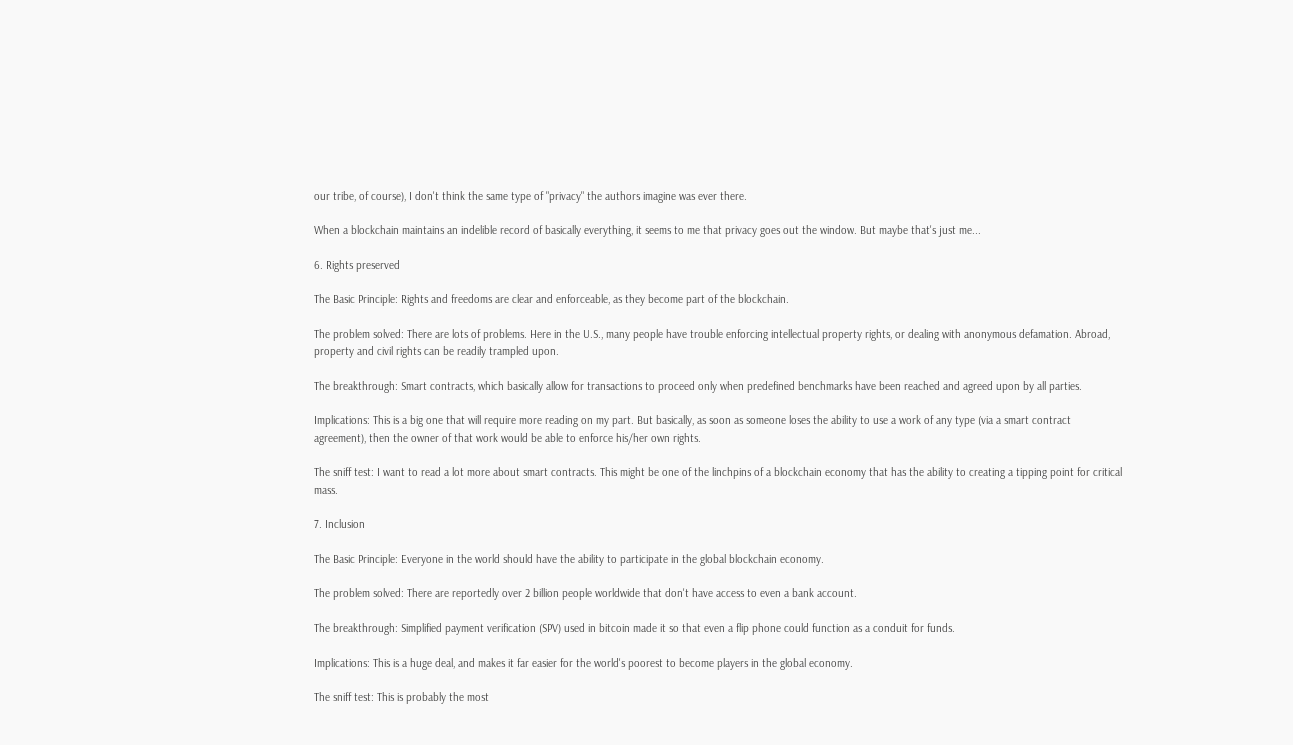our tribe, of course), I don't think the same type of "privacy" the authors imagine was ever there.

When a blockchain maintains an indelible record of basically everything, it seems to me that privacy goes out the window. But maybe that's just me...

6. Rights preserved

The Basic Principle: Rights and freedoms are clear and enforceable, as they become part of the blockchain.

The problem solved: There are lots of problems. Here in the U.S., many people have trouble enforcing intellectual property rights, or dealing with anonymous defamation. Abroad, property and civil rights can be readily trampled upon.

The breakthrough: Smart contracts, which basically allow for transactions to proceed only when predefined benchmarks have been reached and agreed upon by all parties.

Implications: This is a big one that will require more reading on my part. But basically, as soon as someone loses the ability to use a work of any type (via a smart contract agreement), then the owner of that work would be able to enforce his/her own rights.

The sniff test: I want to read a lot more about smart contracts. This might be one of the linchpins of a blockchain economy that has the ability to creating a tipping point for critical mass.

7. Inclusion

The Basic Principle: Everyone in the world should have the ability to participate in the global blockchain economy.

The problem solved: There are reportedly over 2 billion people worldwide that don't have access to even a bank account.

The breakthrough: Simplified payment verification (SPV) used in bitcoin made it so that even a flip phone could function as a conduit for funds.

Implications: This is a huge deal, and makes it far easier for the world's poorest to become players in the global economy.

The sniff test: This is probably the most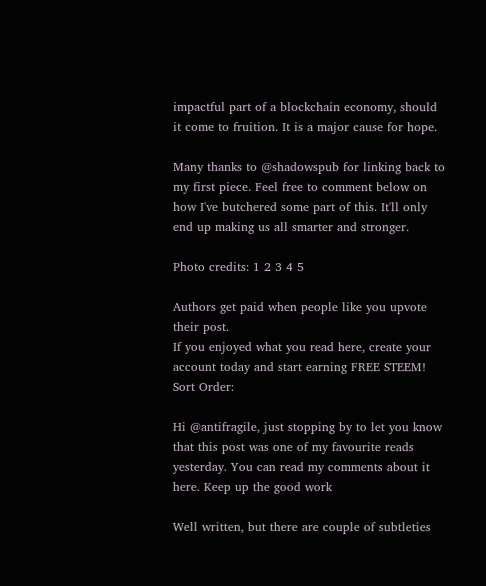impactful part of a blockchain economy, should it come to fruition. It is a major cause for hope.

Many thanks to @shadowspub for linking back to my first piece. Feel free to comment below on how I've butchered some part of this. It'll only end up making us all smarter and stronger.

Photo credits: 1 2 3 4 5

Authors get paid when people like you upvote their post.
If you enjoyed what you read here, create your account today and start earning FREE STEEM!
Sort Order:

Hi @antifragile, just stopping by to let you know that this post was one of my favourite reads yesterday. You can read my comments about it here. Keep up the good work

Well written, but there are couple of subtleties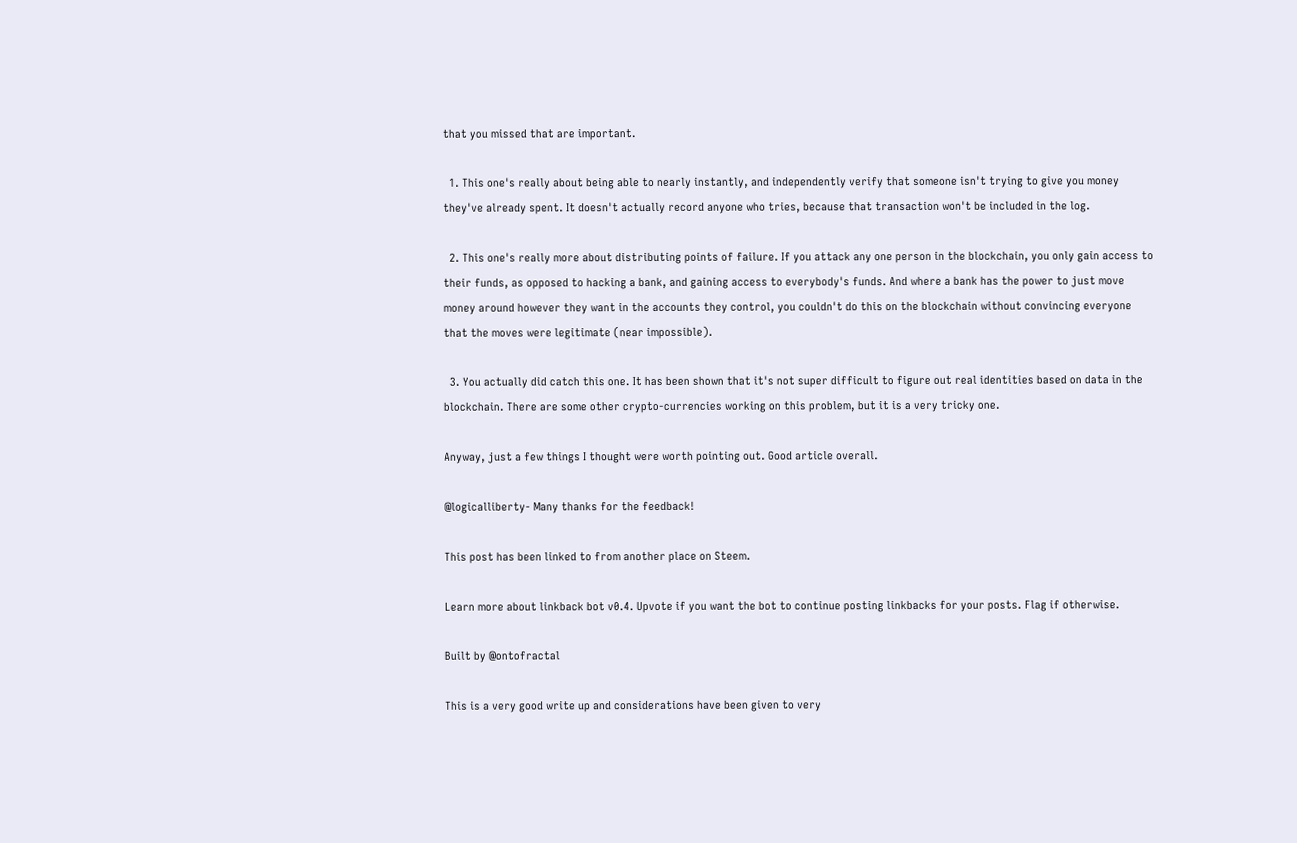that you missed that are important.

  1. This one's really about being able to nearly instantly, and independently verify that someone isn't trying to give you money they've already spent. It doesn't actually record anyone who tries, because that transaction won't be included in the log.

  2. This one's really more about distributing points of failure. If you attack any one person in the blockchain, you only gain access to their funds, as opposed to hacking a bank, and gaining access to everybody's funds. And where a bank has the power to just move money around however they want in the accounts they control, you couldn't do this on the blockchain without convincing everyone that the moves were legitimate (near impossible).

  3. You actually did catch this one. It has been shown that it's not super difficult to figure out real identities based on data in the blockchain. There are some other crypto-currencies working on this problem, but it is a very tricky one.

Anyway, just a few things I thought were worth pointing out. Good article overall.

@logicalliberty- Many thanks for the feedback!

This post has been linked to from another place on Steem.

Learn more about linkback bot v0.4. Upvote if you want the bot to continue posting linkbacks for your posts. Flag if otherwise.

Built by @ontofractal

This is a very good write up and considerations have been given to very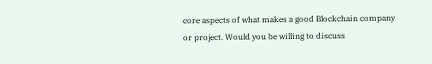core aspects of what makes a good Blockchain company or project. Would you be willing to discuss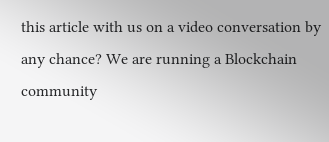this article with us on a video conversation by any chance? We are running a Blockchain community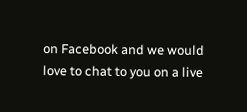on Facebook and we would love to chat to you on a live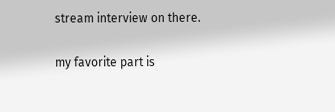stream interview on there.

my favorite part is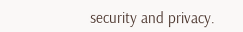security and privacy.